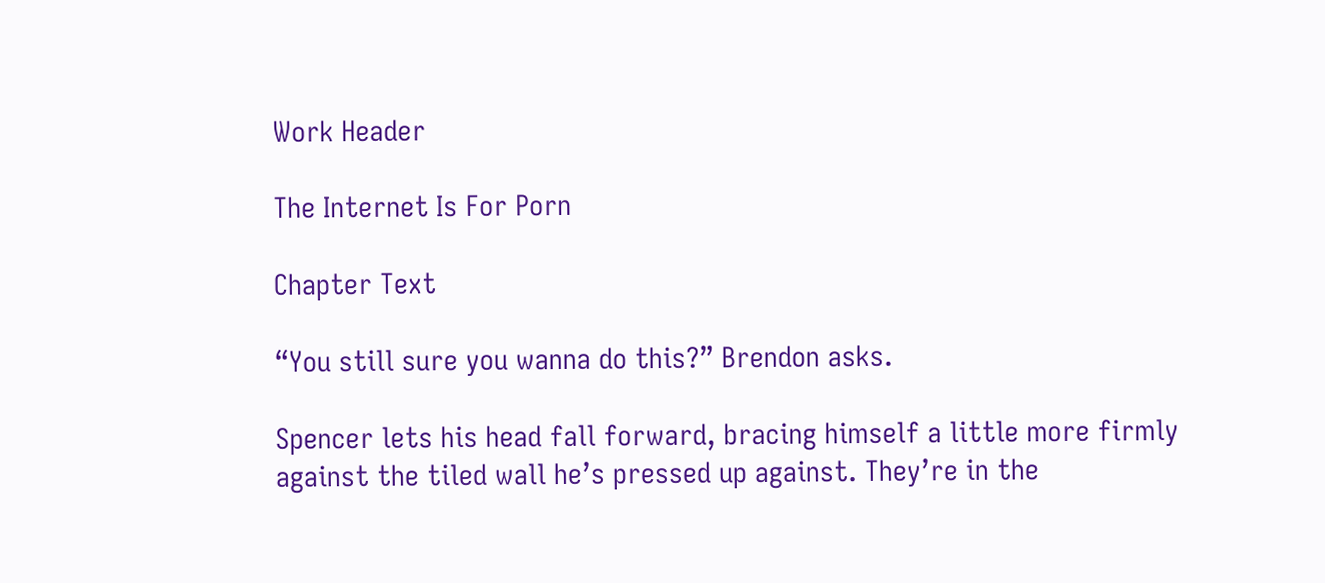Work Header

The Internet Is For Porn

Chapter Text

“You still sure you wanna do this?” Brendon asks.

Spencer lets his head fall forward, bracing himself a little more firmly against the tiled wall he’s pressed up against. They’re in the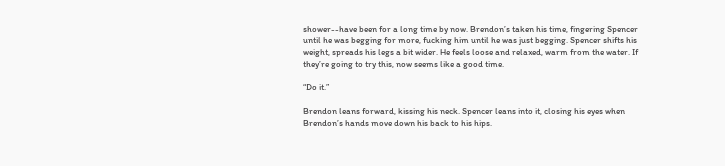shower--have been for a long time by now. Brendon’s taken his time, fingering Spencer until he was begging for more, fucking him until he was just begging. Spencer shifts his weight, spreads his legs a bit wider. He feels loose and relaxed, warm from the water. If they’re going to try this, now seems like a good time.

“Do it.”

Brendon leans forward, kissing his neck. Spencer leans into it, closing his eyes when Brendon’s hands move down his back to his hips.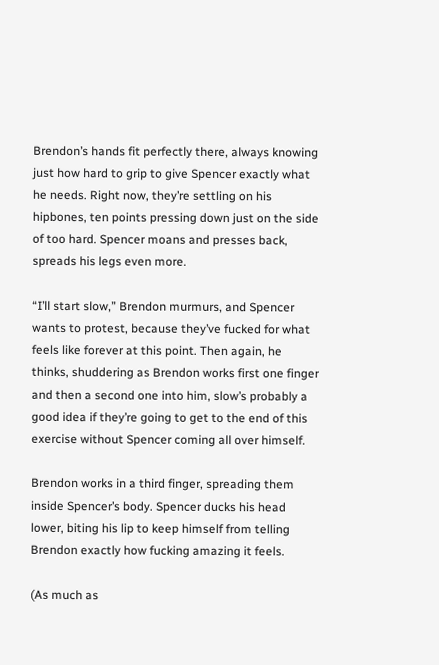Brendon’s hands fit perfectly there, always knowing just how hard to grip to give Spencer exactly what he needs. Right now, they’re settling on his hipbones, ten points pressing down just on the side of too hard. Spencer moans and presses back, spreads his legs even more.

“I’ll start slow,” Brendon murmurs, and Spencer wants to protest, because they’ve fucked for what feels like forever at this point. Then again, he thinks, shuddering as Brendon works first one finger and then a second one into him, slow’s probably a good idea if they’re going to get to the end of this exercise without Spencer coming all over himself.

Brendon works in a third finger, spreading them inside Spencer’s body. Spencer ducks his head lower, biting his lip to keep himself from telling Brendon exactly how fucking amazing it feels.

(As much as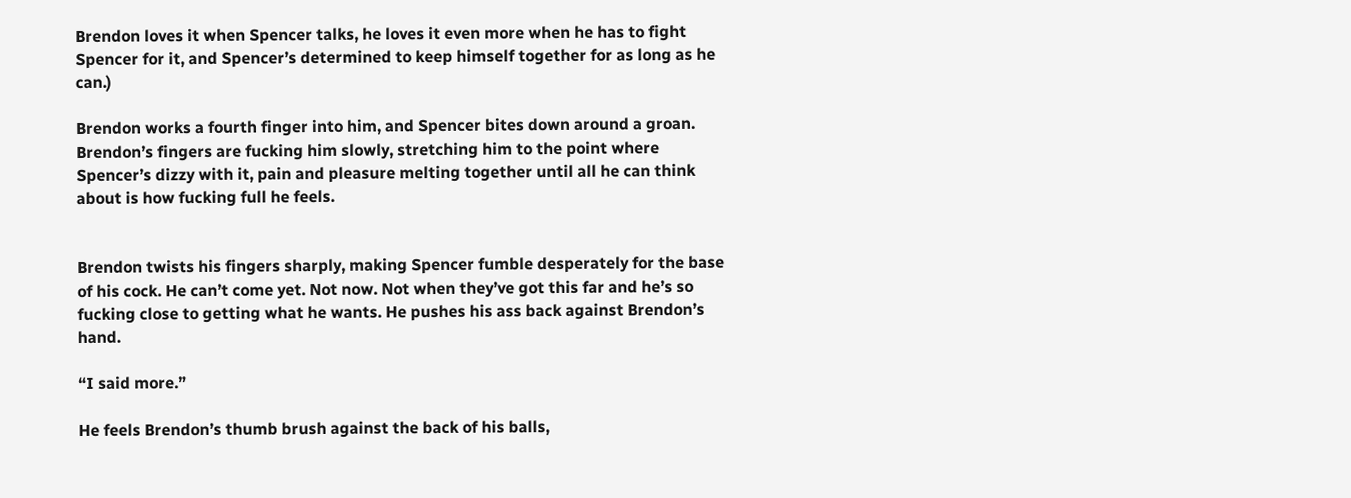Brendon loves it when Spencer talks, he loves it even more when he has to fight Spencer for it, and Spencer’s determined to keep himself together for as long as he can.)

Brendon works a fourth finger into him, and Spencer bites down around a groan. Brendon’s fingers are fucking him slowly, stretching him to the point where Spencer’s dizzy with it, pain and pleasure melting together until all he can think about is how fucking full he feels.


Brendon twists his fingers sharply, making Spencer fumble desperately for the base of his cock. He can’t come yet. Not now. Not when they’ve got this far and he’s so fucking close to getting what he wants. He pushes his ass back against Brendon’s hand.

“I said more.”

He feels Brendon’s thumb brush against the back of his balls,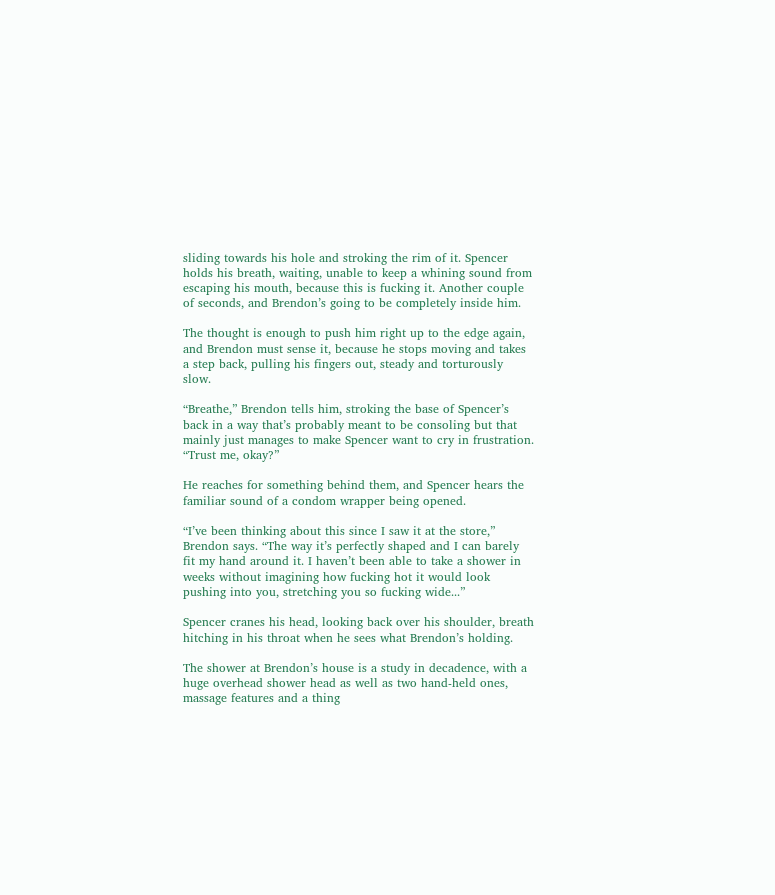sliding towards his hole and stroking the rim of it. Spencer holds his breath, waiting, unable to keep a whining sound from escaping his mouth, because this is fucking it. Another couple of seconds, and Brendon’s going to be completely inside him.

The thought is enough to push him right up to the edge again, and Brendon must sense it, because he stops moving and takes a step back, pulling his fingers out, steady and torturously slow.

“Breathe,” Brendon tells him, stroking the base of Spencer’s back in a way that’s probably meant to be consoling but that mainly just manages to make Spencer want to cry in frustration. “Trust me, okay?”

He reaches for something behind them, and Spencer hears the familiar sound of a condom wrapper being opened.

“I’ve been thinking about this since I saw it at the store,” Brendon says. “The way it’s perfectly shaped and I can barely fit my hand around it. I haven’t been able to take a shower in weeks without imagining how fucking hot it would look pushing into you, stretching you so fucking wide...”

Spencer cranes his head, looking back over his shoulder, breath hitching in his throat when he sees what Brendon’s holding.

The shower at Brendon’s house is a study in decadence, with a huge overhead shower head as well as two hand-held ones, massage features and a thing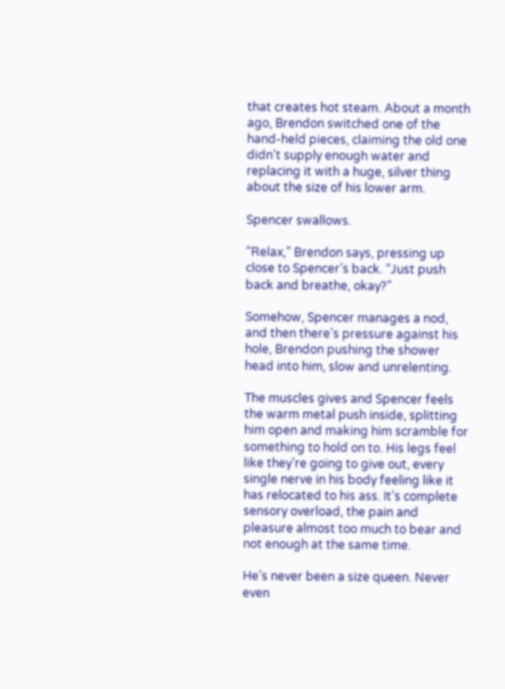that creates hot steam. About a month ago, Brendon switched one of the hand-held pieces, claiming the old one didn’t supply enough water and replacing it with a huge, silver thing about the size of his lower arm.

Spencer swallows.

“Relax,” Brendon says, pressing up close to Spencer’s back. “Just push back and breathe, okay?”

Somehow, Spencer manages a nod, and then there’s pressure against his hole, Brendon pushing the shower head into him, slow and unrelenting.

The muscles gives and Spencer feels the warm metal push inside, splitting him open and making him scramble for something to hold on to. His legs feel like they’re going to give out, every single nerve in his body feeling like it has relocated to his ass. It’s complete sensory overload, the pain and pleasure almost too much to bear and not enough at the same time.

He’s never been a size queen. Never even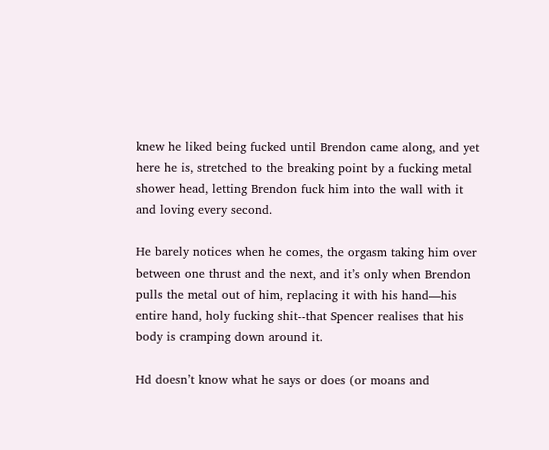knew he liked being fucked until Brendon came along, and yet here he is, stretched to the breaking point by a fucking metal shower head, letting Brendon fuck him into the wall with it and loving every second.

He barely notices when he comes, the orgasm taking him over between one thrust and the next, and it’s only when Brendon pulls the metal out of him, replacing it with his hand—his entire hand, holy fucking shit--that Spencer realises that his body is cramping down around it.

Hd doesn’t know what he says or does (or moans and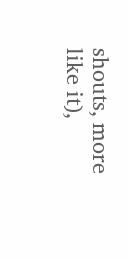shouts, more like it),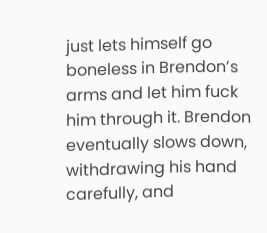just lets himself go boneless in Brendon’s arms and let him fuck him through it. Brendon eventually slows down, withdrawing his hand carefully, and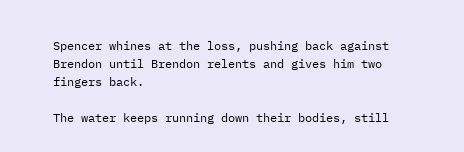Spencer whines at the loss, pushing back against Brendon until Brendon relents and gives him two fingers back.

The water keeps running down their bodies, still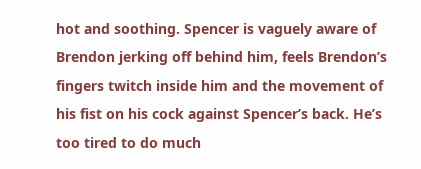hot and soothing. Spencer is vaguely aware of Brendon jerking off behind him, feels Brendon’s fingers twitch inside him and the movement of his fist on his cock against Spencer’s back. He’s too tired to do much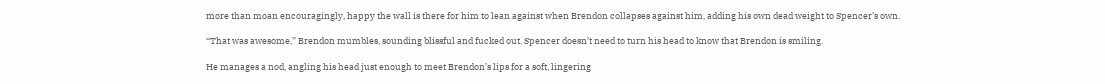more than moan encouragingly, happy the wall is there for him to lean against when Brendon collapses against him, adding his own dead weight to Spencer’s own.

“That was awesome,” Brendon mumbles, sounding blissful and fucked out. Spencer doesn’t need to turn his head to know that Brendon is smiling.

He manages a nod, angling his head just enough to meet Brendon’s lips for a soft, lingering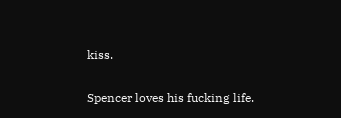kiss.

Spencer loves his fucking life.